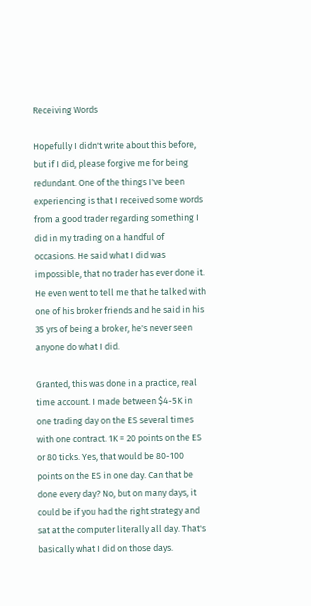Receiving Words

Hopefully I didn't write about this before, but if I did, please forgive me for being redundant. One of the things I've been experiencing is that I received some words from a good trader regarding something I did in my trading on a handful of occasions. He said what I did was impossible, that no trader has ever done it. He even went to tell me that he talked with one of his broker friends and he said in his 35 yrs of being a broker, he's never seen anyone do what I did.

Granted, this was done in a practice, real time account. I made between $4-5K in one trading day on the ES several times with one contract. 1K = 20 points on the ES or 80 ticks. Yes, that would be 80-100 points on the ES in one day. Can that be done every day? No, but on many days, it could be if you had the right strategy and sat at the computer literally all day. That's basically what I did on those days.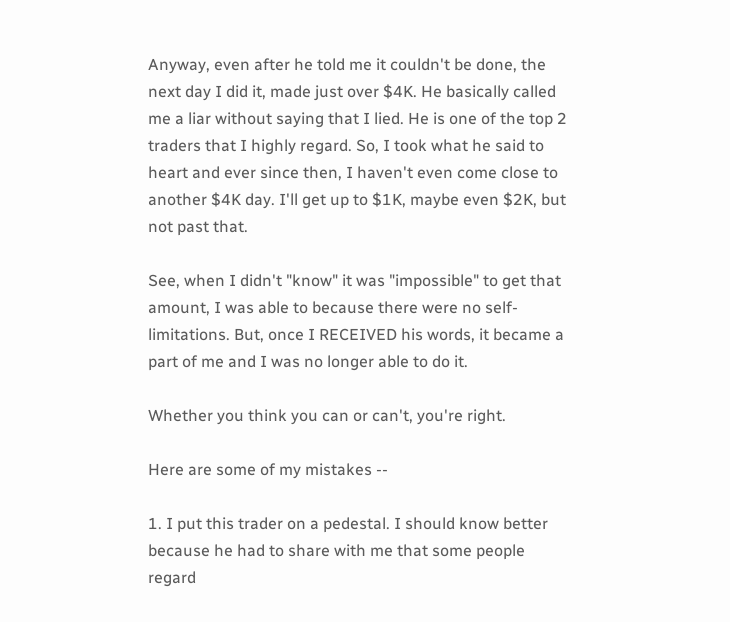Anyway, even after he told me it couldn't be done, the next day I did it, made just over $4K. He basically called me a liar without saying that I lied. He is one of the top 2 traders that I highly regard. So, I took what he said to heart and ever since then, I haven't even come close to another $4K day. I'll get up to $1K, maybe even $2K, but not past that.

See, when I didn't "know" it was "impossible" to get that amount, I was able to because there were no self-limitations. But, once I RECEIVED his words, it became a part of me and I was no longer able to do it.

Whether you think you can or can't, you're right.

Here are some of my mistakes --

1. I put this trader on a pedestal. I should know better because he had to share with me that some people regard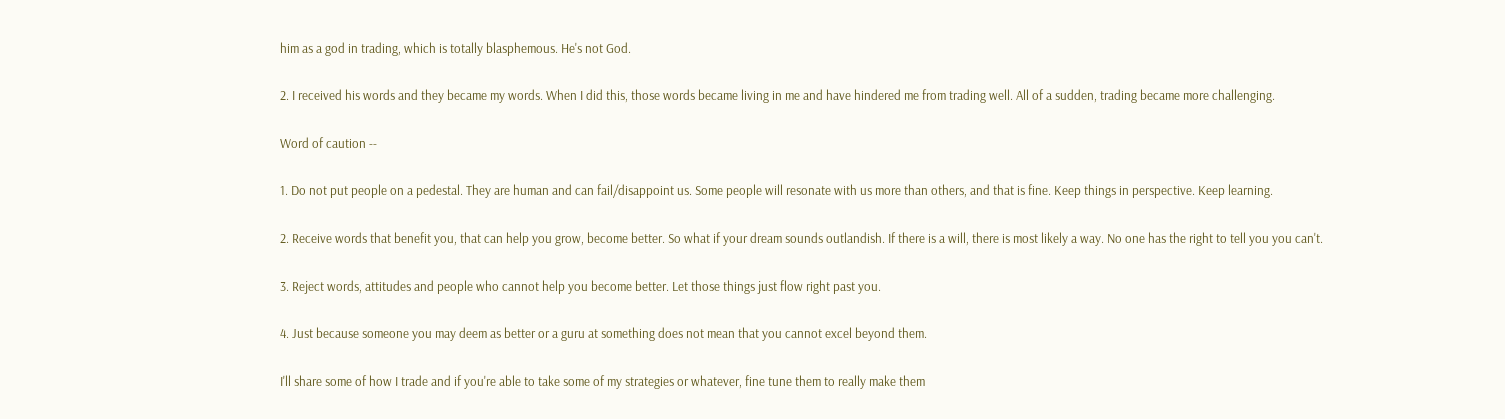him as a god in trading, which is totally blasphemous. He's not God.

2. I received his words and they became my words. When I did this, those words became living in me and have hindered me from trading well. All of a sudden, trading became more challenging.

Word of caution --

1. Do not put people on a pedestal. They are human and can fail/disappoint us. Some people will resonate with us more than others, and that is fine. Keep things in perspective. Keep learning.

2. Receive words that benefit you, that can help you grow, become better. So what if your dream sounds outlandish. If there is a will, there is most likely a way. No one has the right to tell you you can't.

3. Reject words, attitudes and people who cannot help you become better. Let those things just flow right past you.

4. Just because someone you may deem as better or a guru at something does not mean that you cannot excel beyond them.

I'll share some of how I trade and if you're able to take some of my strategies or whatever, fine tune them to really make them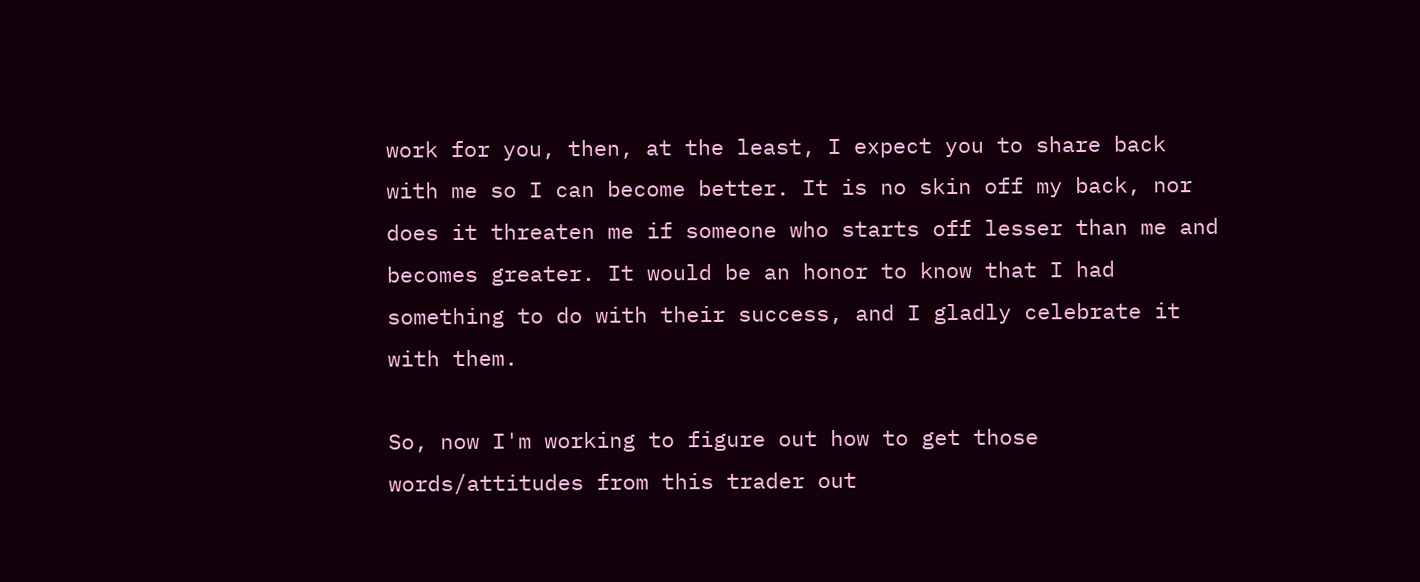work for you, then, at the least, I expect you to share back with me so I can become better. It is no skin off my back, nor does it threaten me if someone who starts off lesser than me and becomes greater. It would be an honor to know that I had something to do with their success, and I gladly celebrate it with them.

So, now I'm working to figure out how to get those words/attitudes from this trader out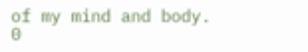of my mind and body.
0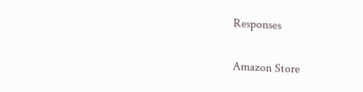Responses

Amazon Store